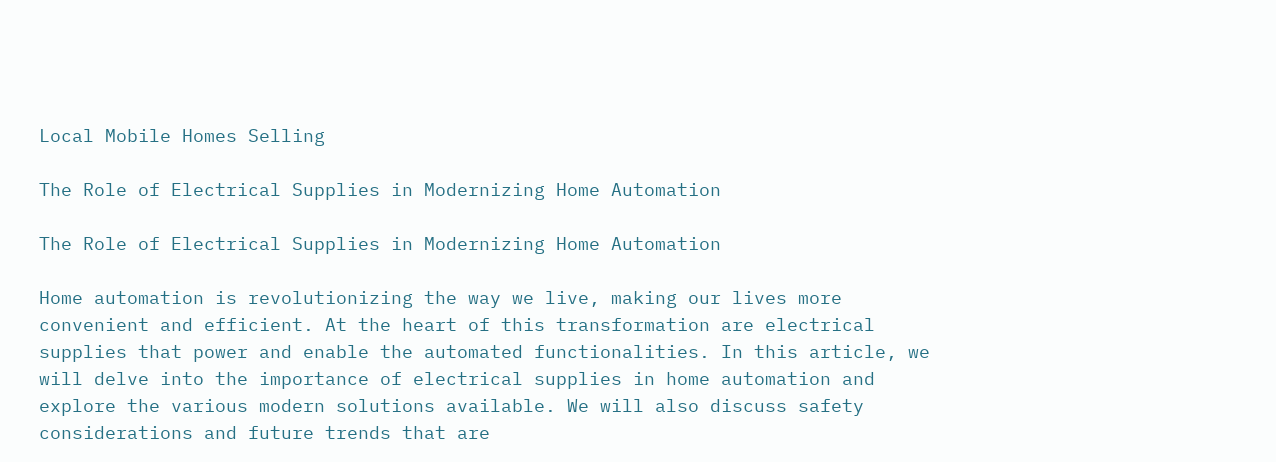Local Mobile Homes Selling

The Role of Electrical Supplies in Modernizing Home Automation

The Role of Electrical Supplies in Modernizing Home Automation

Home automation is revolutionizing the way we live, making our lives more convenient and efficient. At the heart of this transformation are electrical supplies that power and enable the automated functionalities. In this article, we will delve into the importance of electrical supplies in home automation and explore the various modern solutions available. We will also discuss safety considerations and future trends that are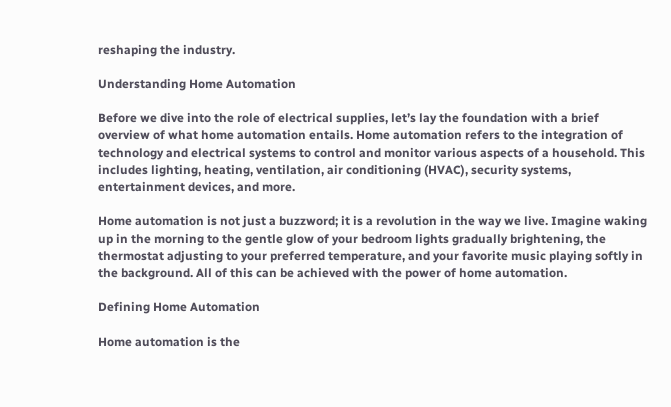reshaping the industry.

Understanding Home Automation

Before we dive into the role of electrical supplies, let’s lay the foundation with a brief overview of what home automation entails. Home automation refers to the integration of technology and electrical systems to control and monitor various aspects of a household. This includes lighting, heating, ventilation, air conditioning (HVAC), security systems, entertainment devices, and more.

Home automation is not just a buzzword; it is a revolution in the way we live. Imagine waking up in the morning to the gentle glow of your bedroom lights gradually brightening, the thermostat adjusting to your preferred temperature, and your favorite music playing softly in the background. All of this can be achieved with the power of home automation.

Defining Home Automation

Home automation is the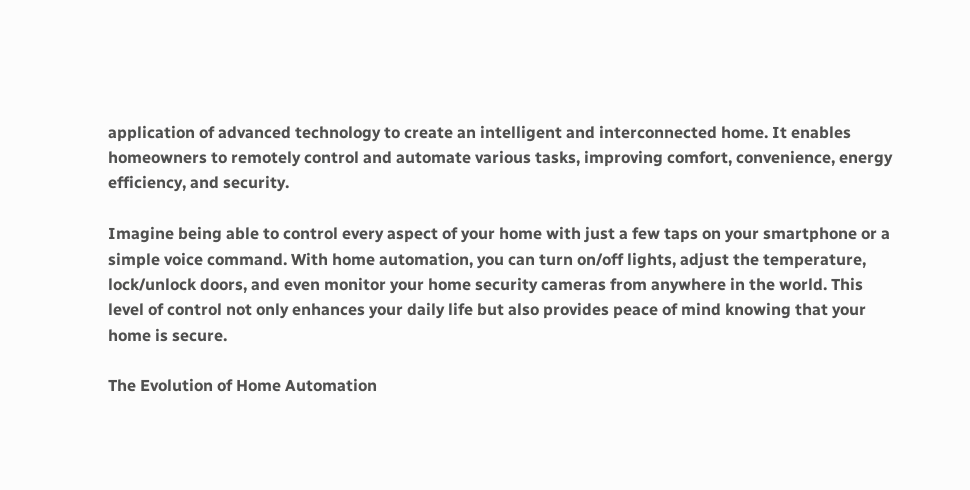application of advanced technology to create an intelligent and interconnected home. It enables homeowners to remotely control and automate various tasks, improving comfort, convenience, energy efficiency, and security.

Imagine being able to control every aspect of your home with just a few taps on your smartphone or a simple voice command. With home automation, you can turn on/off lights, adjust the temperature, lock/unlock doors, and even monitor your home security cameras from anywhere in the world. This level of control not only enhances your daily life but also provides peace of mind knowing that your home is secure.

The Evolution of Home Automation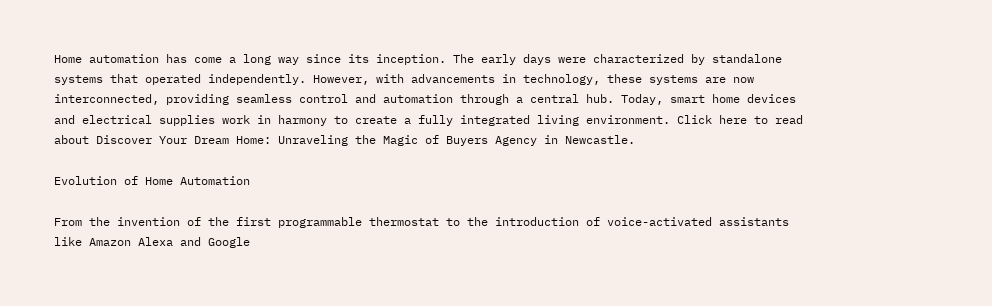Home automation has come a long way since its inception. The early days were characterized by standalone systems that operated independently. However, with advancements in technology, these systems are now interconnected, providing seamless control and automation through a central hub. Today, smart home devices and electrical supplies work in harmony to create a fully integrated living environment. Click here to read about Discover Your Dream Home: Unraveling the Magic of Buyers Agency in Newcastle.

Evolution of Home Automation

From the invention of the first programmable thermostat to the introduction of voice-activated assistants like Amazon Alexa and Google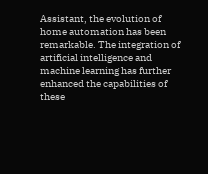Assistant, the evolution of home automation has been remarkable. The integration of artificial intelligence and machine learning has further enhanced the capabilities of these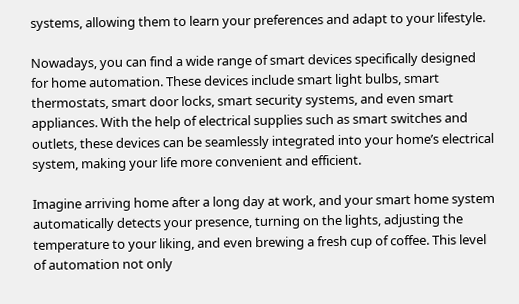systems, allowing them to learn your preferences and adapt to your lifestyle.

Nowadays, you can find a wide range of smart devices specifically designed for home automation. These devices include smart light bulbs, smart thermostats, smart door locks, smart security systems, and even smart appliances. With the help of electrical supplies such as smart switches and outlets, these devices can be seamlessly integrated into your home’s electrical system, making your life more convenient and efficient.

Imagine arriving home after a long day at work, and your smart home system automatically detects your presence, turning on the lights, adjusting the temperature to your liking, and even brewing a fresh cup of coffee. This level of automation not only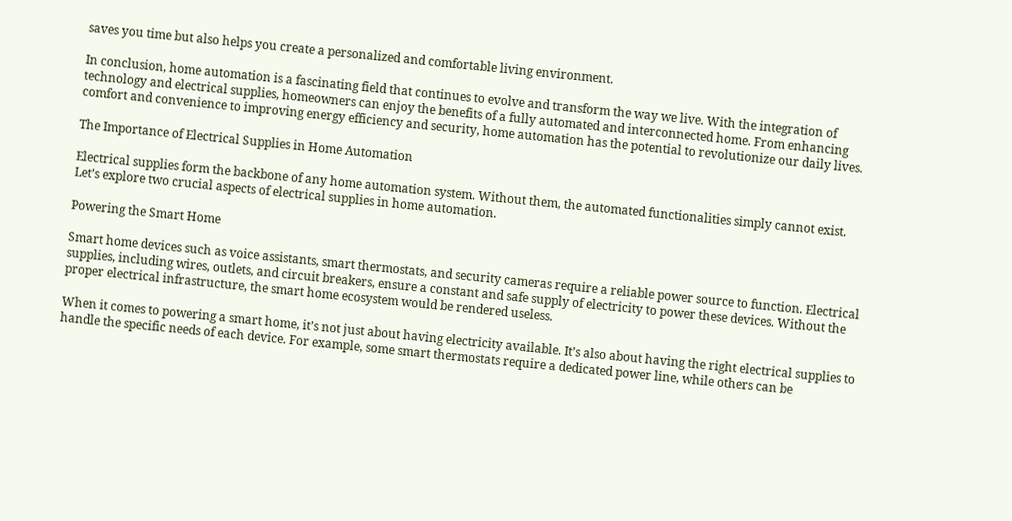saves you time but also helps you create a personalized and comfortable living environment.

In conclusion, home automation is a fascinating field that continues to evolve and transform the way we live. With the integration of technology and electrical supplies, homeowners can enjoy the benefits of a fully automated and interconnected home. From enhancing comfort and convenience to improving energy efficiency and security, home automation has the potential to revolutionize our daily lives.

The Importance of Electrical Supplies in Home Automation

Electrical supplies form the backbone of any home automation system. Without them, the automated functionalities simply cannot exist. Let’s explore two crucial aspects of electrical supplies in home automation.

Powering the Smart Home

Smart home devices such as voice assistants, smart thermostats, and security cameras require a reliable power source to function. Electrical supplies, including wires, outlets, and circuit breakers, ensure a constant and safe supply of electricity to power these devices. Without the proper electrical infrastructure, the smart home ecosystem would be rendered useless.

When it comes to powering a smart home, it’s not just about having electricity available. It’s also about having the right electrical supplies to handle the specific needs of each device. For example, some smart thermostats require a dedicated power line, while others can be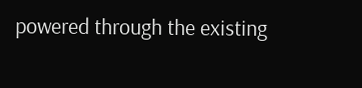powered through the existing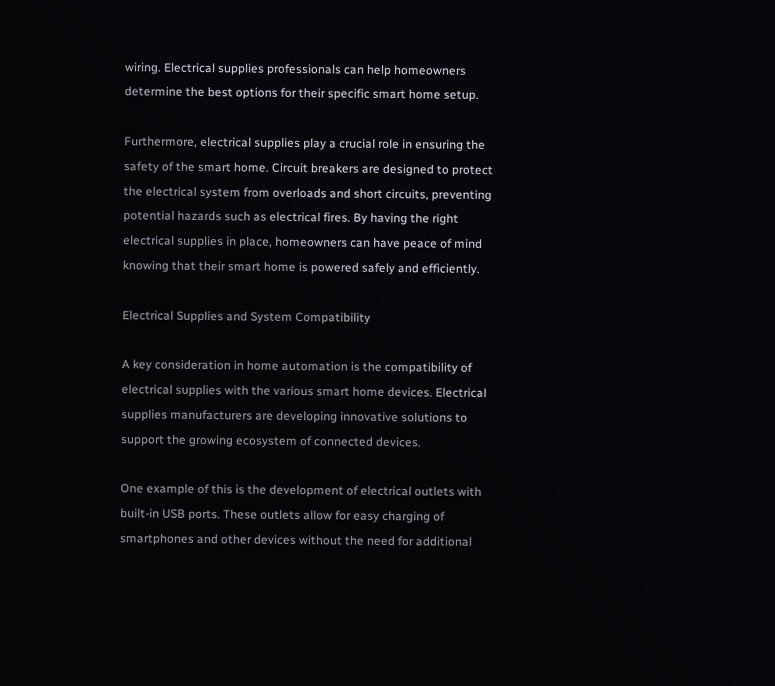wiring. Electrical supplies professionals can help homeowners determine the best options for their specific smart home setup.

Furthermore, electrical supplies play a crucial role in ensuring the safety of the smart home. Circuit breakers are designed to protect the electrical system from overloads and short circuits, preventing potential hazards such as electrical fires. By having the right electrical supplies in place, homeowners can have peace of mind knowing that their smart home is powered safely and efficiently.

Electrical Supplies and System Compatibility

A key consideration in home automation is the compatibility of electrical supplies with the various smart home devices. Electrical supplies manufacturers are developing innovative solutions to support the growing ecosystem of connected devices.

One example of this is the development of electrical outlets with built-in USB ports. These outlets allow for easy charging of smartphones and other devices without the need for additional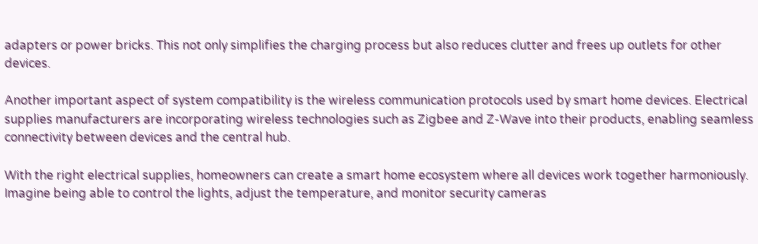adapters or power bricks. This not only simplifies the charging process but also reduces clutter and frees up outlets for other devices.

Another important aspect of system compatibility is the wireless communication protocols used by smart home devices. Electrical supplies manufacturers are incorporating wireless technologies such as Zigbee and Z-Wave into their products, enabling seamless connectivity between devices and the central hub.

With the right electrical supplies, homeowners can create a smart home ecosystem where all devices work together harmoniously. Imagine being able to control the lights, adjust the temperature, and monitor security cameras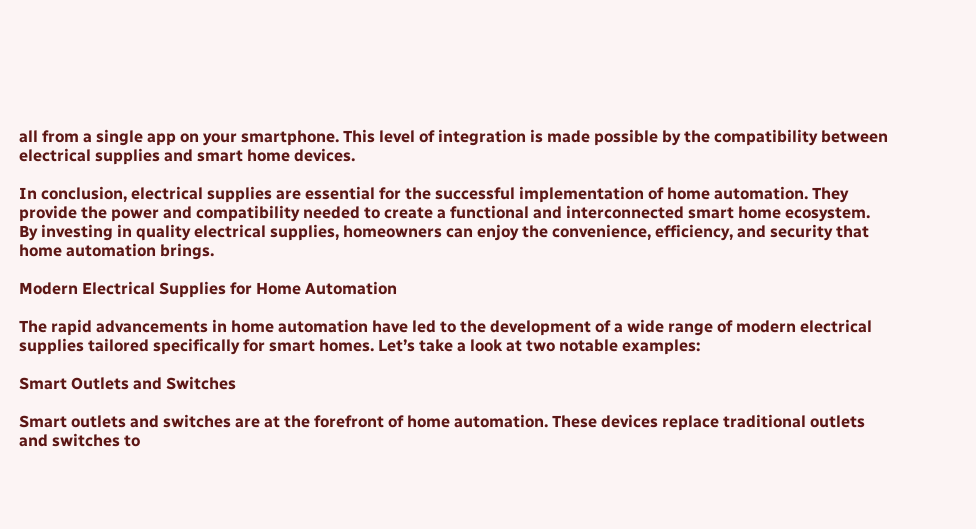all from a single app on your smartphone. This level of integration is made possible by the compatibility between electrical supplies and smart home devices.

In conclusion, electrical supplies are essential for the successful implementation of home automation. They provide the power and compatibility needed to create a functional and interconnected smart home ecosystem. By investing in quality electrical supplies, homeowners can enjoy the convenience, efficiency, and security that home automation brings.

Modern Electrical Supplies for Home Automation

The rapid advancements in home automation have led to the development of a wide range of modern electrical supplies tailored specifically for smart homes. Let’s take a look at two notable examples:

Smart Outlets and Switches

Smart outlets and switches are at the forefront of home automation. These devices replace traditional outlets and switches to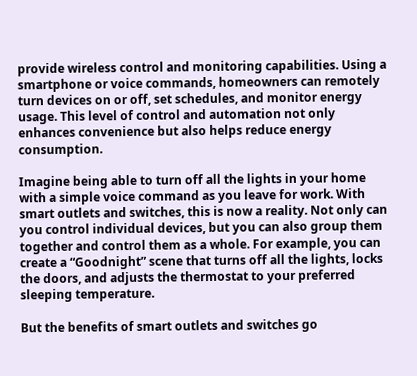provide wireless control and monitoring capabilities. Using a smartphone or voice commands, homeowners can remotely turn devices on or off, set schedules, and monitor energy usage. This level of control and automation not only enhances convenience but also helps reduce energy consumption.

Imagine being able to turn off all the lights in your home with a simple voice command as you leave for work. With smart outlets and switches, this is now a reality. Not only can you control individual devices, but you can also group them together and control them as a whole. For example, you can create a “Goodnight” scene that turns off all the lights, locks the doors, and adjusts the thermostat to your preferred sleeping temperature.

But the benefits of smart outlets and switches go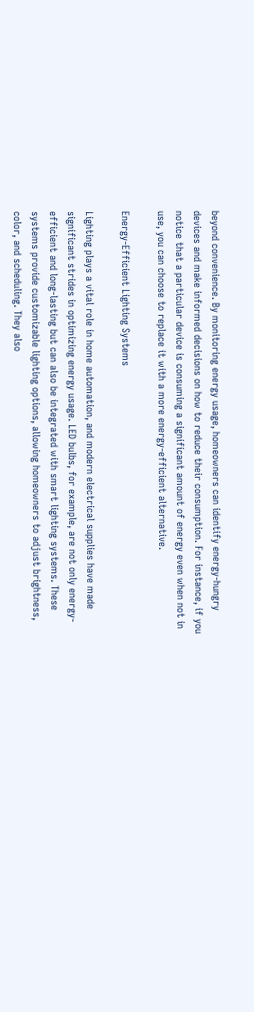beyond convenience. By monitoring energy usage, homeowners can identify energy-hungry devices and make informed decisions on how to reduce their consumption. For instance, if you notice that a particular device is consuming a significant amount of energy even when not in use, you can choose to replace it with a more energy-efficient alternative.

Energy-Efficient Lighting Systems

Lighting plays a vital role in home automation, and modern electrical supplies have made significant strides in optimizing energy usage. LED bulbs, for example, are not only energy-efficient and long-lasting but can also be integrated with smart lighting systems. These systems provide customizable lighting options, allowing homeowners to adjust brightness, color, and scheduling. They also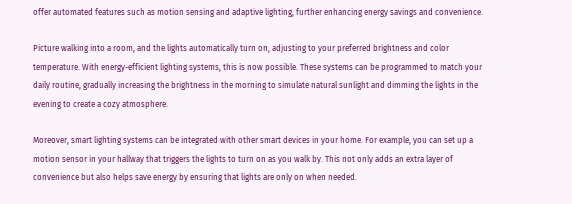offer automated features such as motion sensing and adaptive lighting, further enhancing energy savings and convenience.

Picture walking into a room, and the lights automatically turn on, adjusting to your preferred brightness and color temperature. With energy-efficient lighting systems, this is now possible. These systems can be programmed to match your daily routine, gradually increasing the brightness in the morning to simulate natural sunlight and dimming the lights in the evening to create a cozy atmosphere.

Moreover, smart lighting systems can be integrated with other smart devices in your home. For example, you can set up a motion sensor in your hallway that triggers the lights to turn on as you walk by. This not only adds an extra layer of convenience but also helps save energy by ensuring that lights are only on when needed.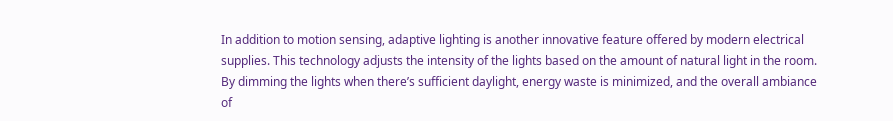In addition to motion sensing, adaptive lighting is another innovative feature offered by modern electrical supplies. This technology adjusts the intensity of the lights based on the amount of natural light in the room. By dimming the lights when there’s sufficient daylight, energy waste is minimized, and the overall ambiance of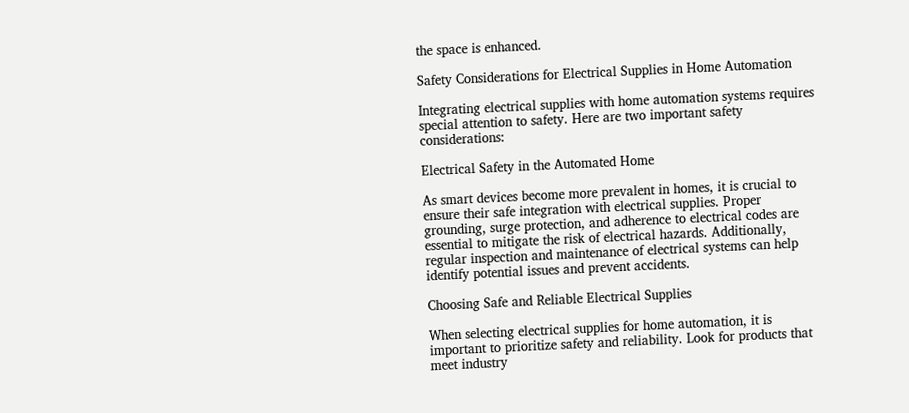the space is enhanced.

Safety Considerations for Electrical Supplies in Home Automation

Integrating electrical supplies with home automation systems requires special attention to safety. Here are two important safety considerations:

Electrical Safety in the Automated Home

As smart devices become more prevalent in homes, it is crucial to ensure their safe integration with electrical supplies. Proper grounding, surge protection, and adherence to electrical codes are essential to mitigate the risk of electrical hazards. Additionally, regular inspection and maintenance of electrical systems can help identify potential issues and prevent accidents.

Choosing Safe and Reliable Electrical Supplies

When selecting electrical supplies for home automation, it is important to prioritize safety and reliability. Look for products that meet industry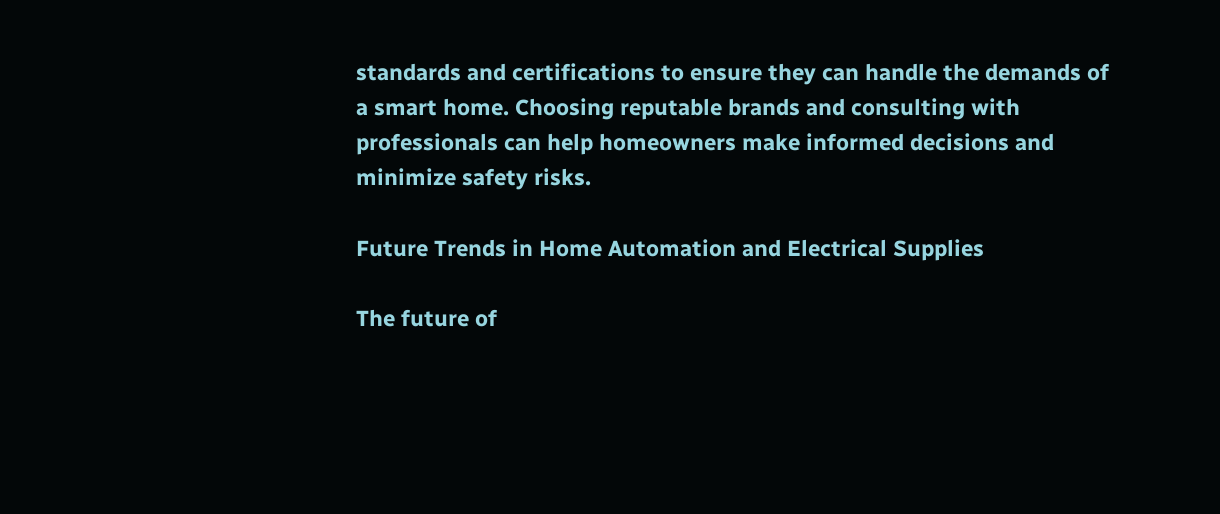standards and certifications to ensure they can handle the demands of a smart home. Choosing reputable brands and consulting with professionals can help homeowners make informed decisions and minimize safety risks.

Future Trends in Home Automation and Electrical Supplies

The future of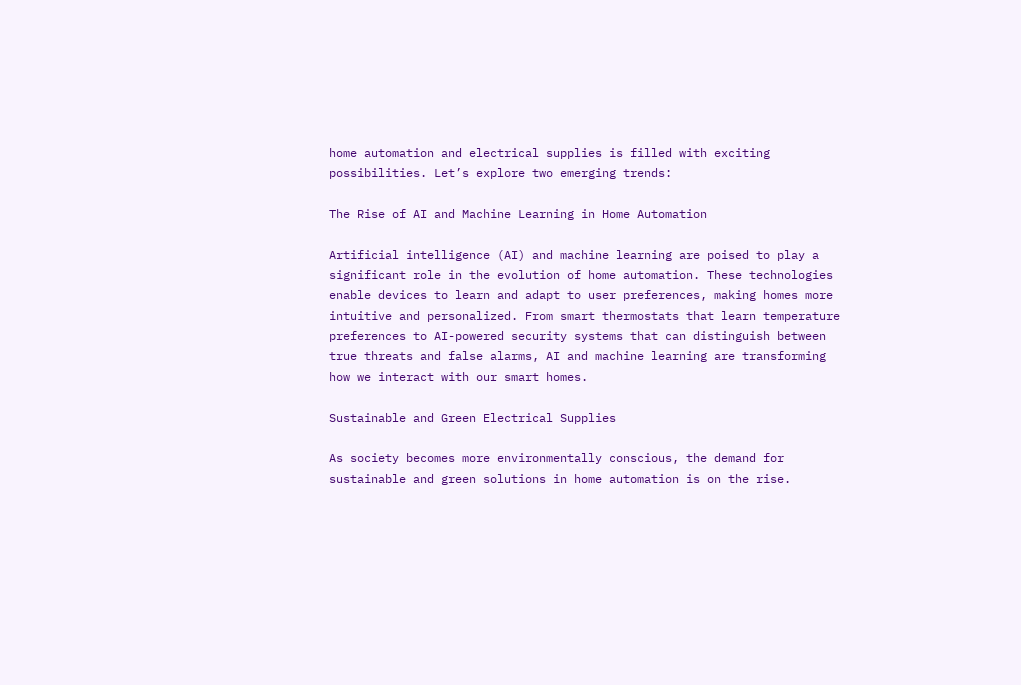home automation and electrical supplies is filled with exciting possibilities. Let’s explore two emerging trends:

The Rise of AI and Machine Learning in Home Automation

Artificial intelligence (AI) and machine learning are poised to play a significant role in the evolution of home automation. These technologies enable devices to learn and adapt to user preferences, making homes more intuitive and personalized. From smart thermostats that learn temperature preferences to AI-powered security systems that can distinguish between true threats and false alarms, AI and machine learning are transforming how we interact with our smart homes.

Sustainable and Green Electrical Supplies

As society becomes more environmentally conscious, the demand for sustainable and green solutions in home automation is on the rise.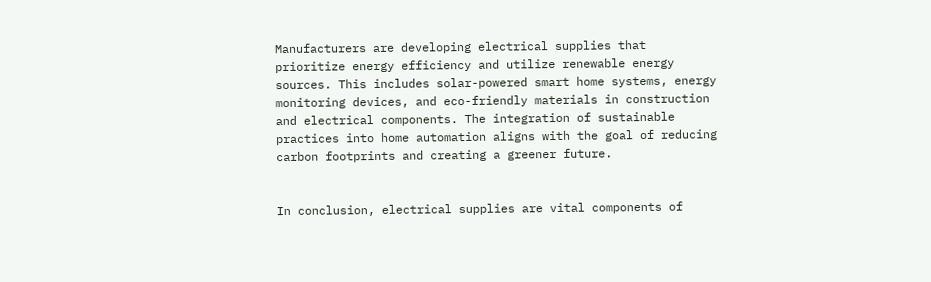Manufacturers are developing electrical supplies that prioritize energy efficiency and utilize renewable energy sources. This includes solar-powered smart home systems, energy monitoring devices, and eco-friendly materials in construction and electrical components. The integration of sustainable practices into home automation aligns with the goal of reducing carbon footprints and creating a greener future.


In conclusion, electrical supplies are vital components of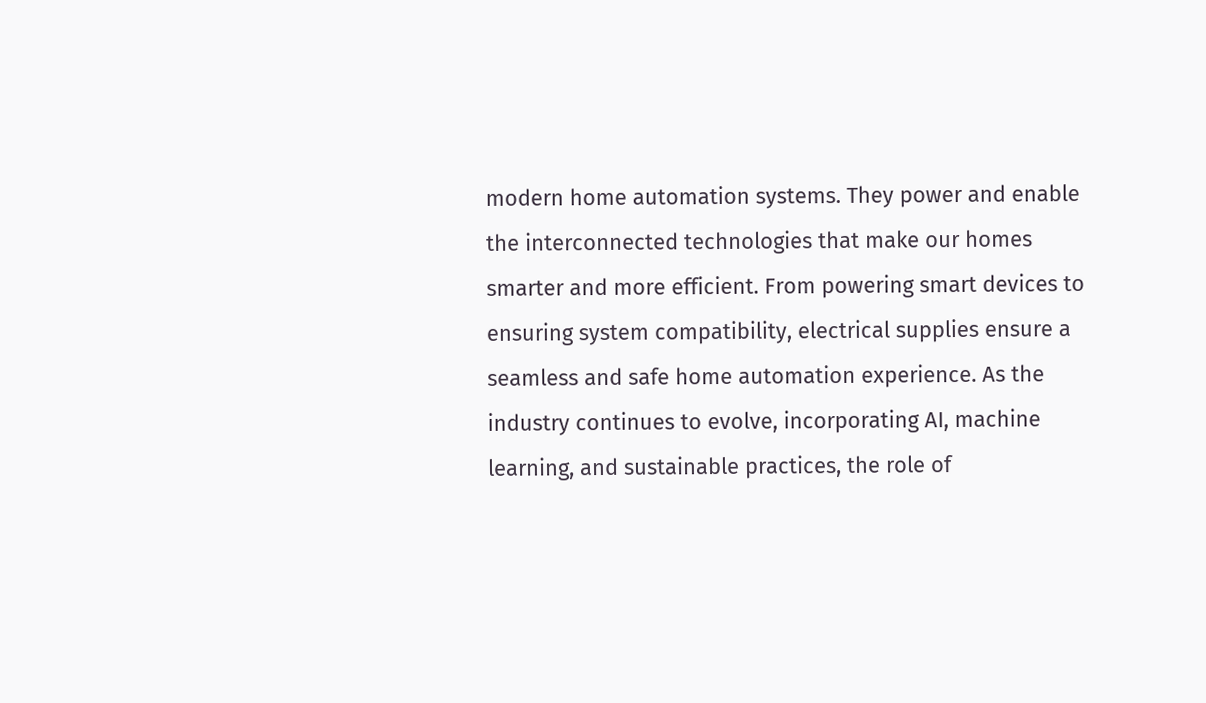modern home automation systems. They power and enable the interconnected technologies that make our homes smarter and more efficient. From powering smart devices to ensuring system compatibility, electrical supplies ensure a seamless and safe home automation experience. As the industry continues to evolve, incorporating AI, machine learning, and sustainable practices, the role of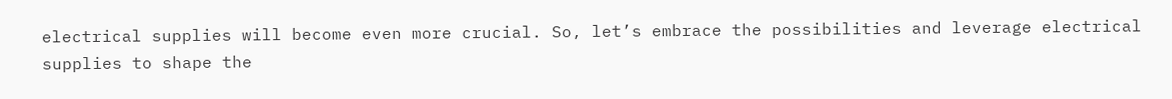electrical supplies will become even more crucial. So, let’s embrace the possibilities and leverage electrical supplies to shape the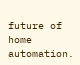future of home automation.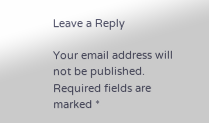Leave a Reply

Your email address will not be published. Required fields are marked *